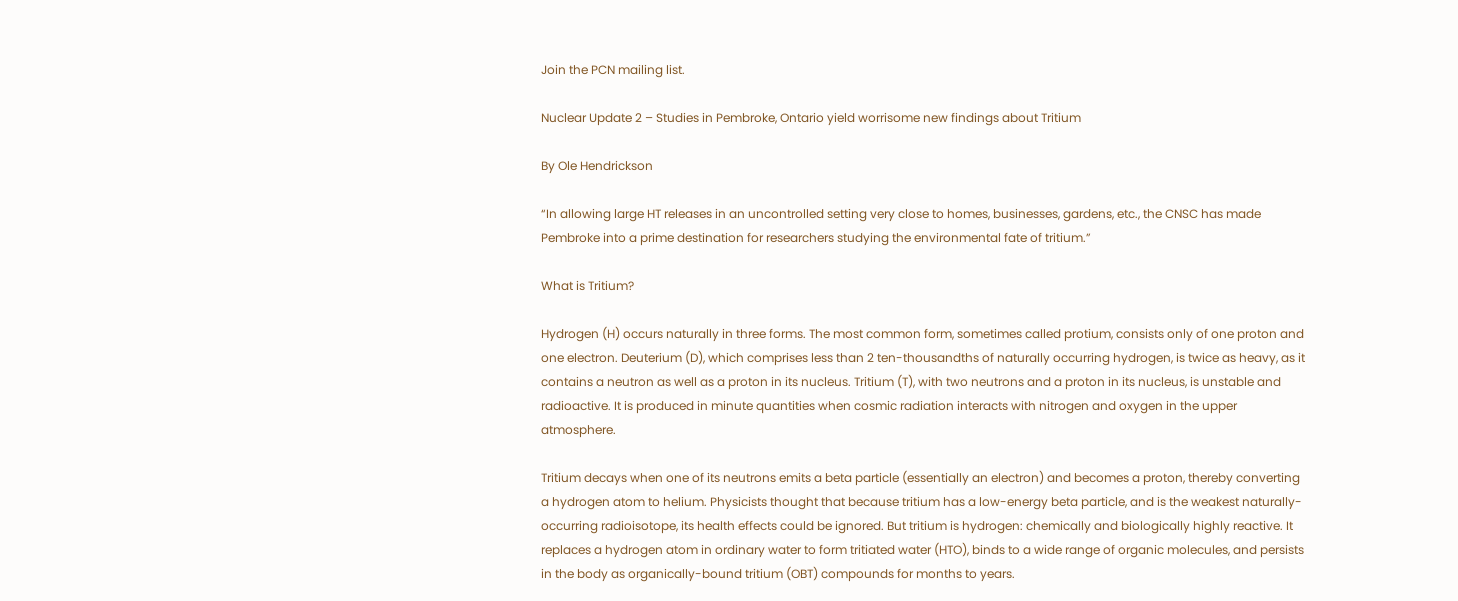Join the PCN mailing list.

Nuclear Update 2 – Studies in Pembroke, Ontario yield worrisome new findings about Tritium

By Ole Hendrickson

“In allowing large HT releases in an uncontrolled setting very close to homes, businesses, gardens, etc., the CNSC has made Pembroke into a prime destination for researchers studying the environmental fate of tritium.”

What is Tritium?

Hydrogen (H) occurs naturally in three forms. The most common form, sometimes called protium, consists only of one proton and one electron. Deuterium (D), which comprises less than 2 ten-thousandths of naturally occurring hydrogen, is twice as heavy, as it contains a neutron as well as a proton in its nucleus. Tritium (T), with two neutrons and a proton in its nucleus, is unstable and radioactive. It is produced in minute quantities when cosmic radiation interacts with nitrogen and oxygen in the upper atmosphere.

Tritium decays when one of its neutrons emits a beta particle (essentially an electron) and becomes a proton, thereby converting a hydrogen atom to helium. Physicists thought that because tritium has a low-energy beta particle, and is the weakest naturally-occurring radioisotope, its health effects could be ignored. But tritium is hydrogen: chemically and biologically highly reactive. It replaces a hydrogen atom in ordinary water to form tritiated water (HTO), binds to a wide range of organic molecules, and persists in the body as organically-bound tritium (OBT) compounds for months to years.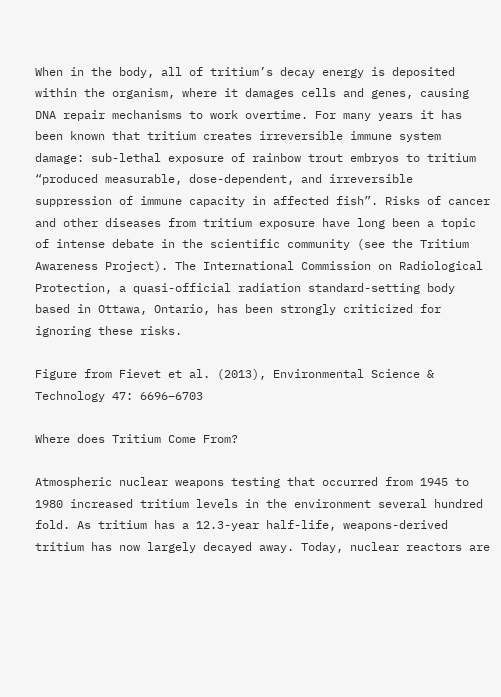When in the body, all of tritium’s decay energy is deposited within the organism, where it damages cells and genes, causing DNA repair mechanisms to work overtime. For many years it has been known that tritium creates irreversible immune system damage: sub-lethal exposure of rainbow trout embryos to tritium “produced measurable, dose-dependent, and irreversible suppression of immune capacity in affected fish”. Risks of cancer and other diseases from tritium exposure have long been a topic of intense debate in the scientific community (see the Tritium Awareness Project). The International Commission on Radiological Protection, a quasi-official radiation standard-setting body based in Ottawa, Ontario, has been strongly criticized for ignoring these risks.

Figure from Fievet et al. (2013), Environmental Science & Technology 47: 6696−6703

Where does Tritium Come From?

Atmospheric nuclear weapons testing that occurred from 1945 to 1980 increased tritium levels in the environment several hundred fold. As tritium has a 12.3-year half-life, weapons-derived tritium has now largely decayed away. Today, nuclear reactors are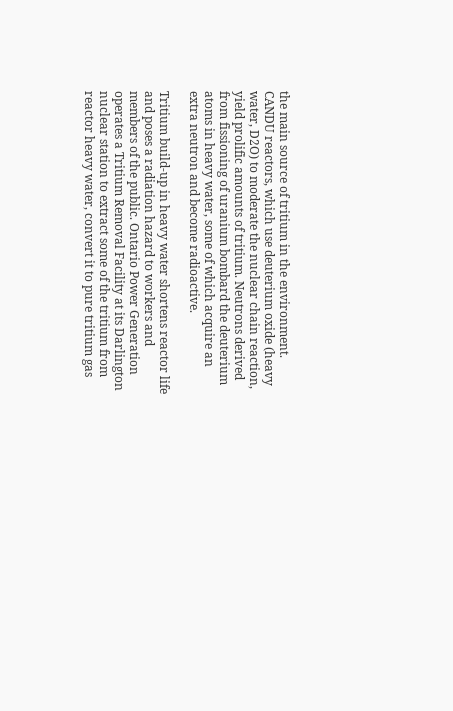the main source of tritium in the environment. CANDU reactors, which use deuterium oxide (heavy water, D2O) to moderate the nuclear chain reaction, yield prolific amounts of tritium. Neutrons derived from fissioning of uranium bombard the deuterium atoms in heavy water, some of which acquire an extra neutron and become radioactive.

Tritium build-up in heavy water shortens reactor life and poses a radiation hazard to workers and members of the public. Ontario Power Generation operates a Tritium Removal Facility at its Darlington nuclear station to extract some of the tritium from reactor heavy water, convert it to pure tritium gas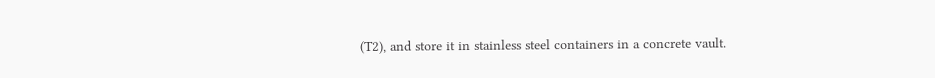(T2), and store it in stainless steel containers in a concrete vault.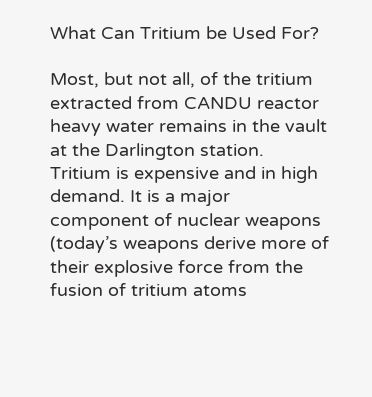What Can Tritium be Used For?

Most, but not all, of the tritium extracted from CANDU reactor heavy water remains in the vault at the Darlington station. Tritium is expensive and in high demand. It is a major component of nuclear weapons (today’s weapons derive more of their explosive force from the fusion of tritium atoms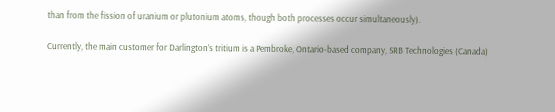than from the fission of uranium or plutonium atoms, though both processes occur simultaneously).

Currently, the main customer for Darlington’s tritium is a Pembroke, Ontario-based company, SRB Technologies (Canada)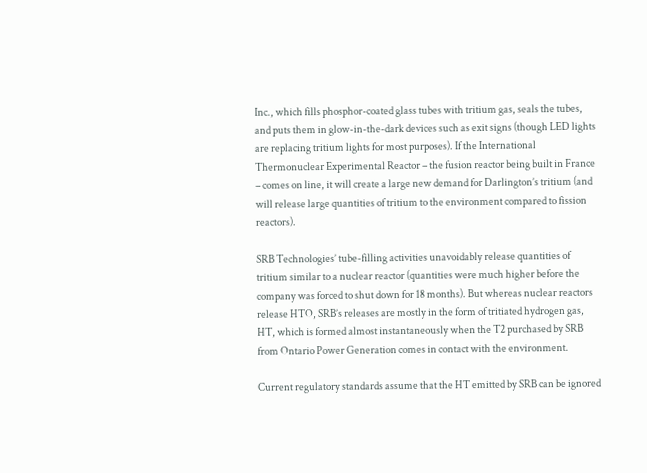Inc., which fills phosphor-coated glass tubes with tritium gas, seals the tubes, and puts them in glow-in-the-dark devices such as exit signs (though LED lights are replacing tritium lights for most purposes). If the International Thermonuclear Experimental Reactor – the fusion reactor being built in France – comes on line, it will create a large new demand for Darlington’s tritium (and will release large quantities of tritium to the environment compared to fission reactors).

SRB Technologies’ tube-filling activities unavoidably release quantities of tritium similar to a nuclear reactor (quantities were much higher before the company was forced to shut down for 18 months). But whereas nuclear reactors release HTO, SRB’s releases are mostly in the form of tritiated hydrogen gas, HT, which is formed almost instantaneously when the T2 purchased by SRB from Ontario Power Generation comes in contact with the environment.

Current regulatory standards assume that the HT emitted by SRB can be ignored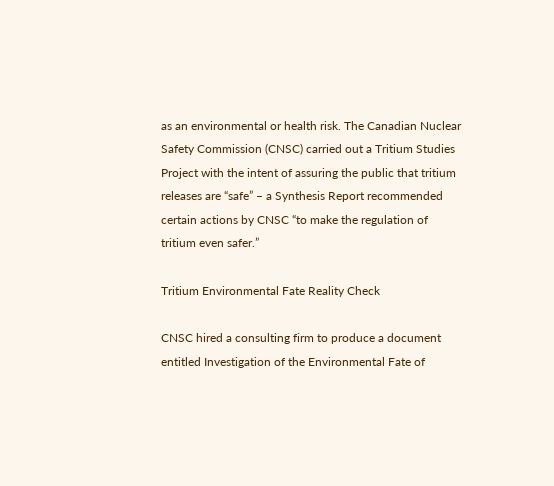as an environmental or health risk. The Canadian Nuclear Safety Commission (CNSC) carried out a Tritium Studies Project with the intent of assuring the public that tritium releases are “safe” – a Synthesis Report recommended certain actions by CNSC “to make the regulation of tritium even safer.”

Tritium Environmental Fate Reality Check

CNSC hired a consulting firm to produce a document entitled Investigation of the Environmental Fate of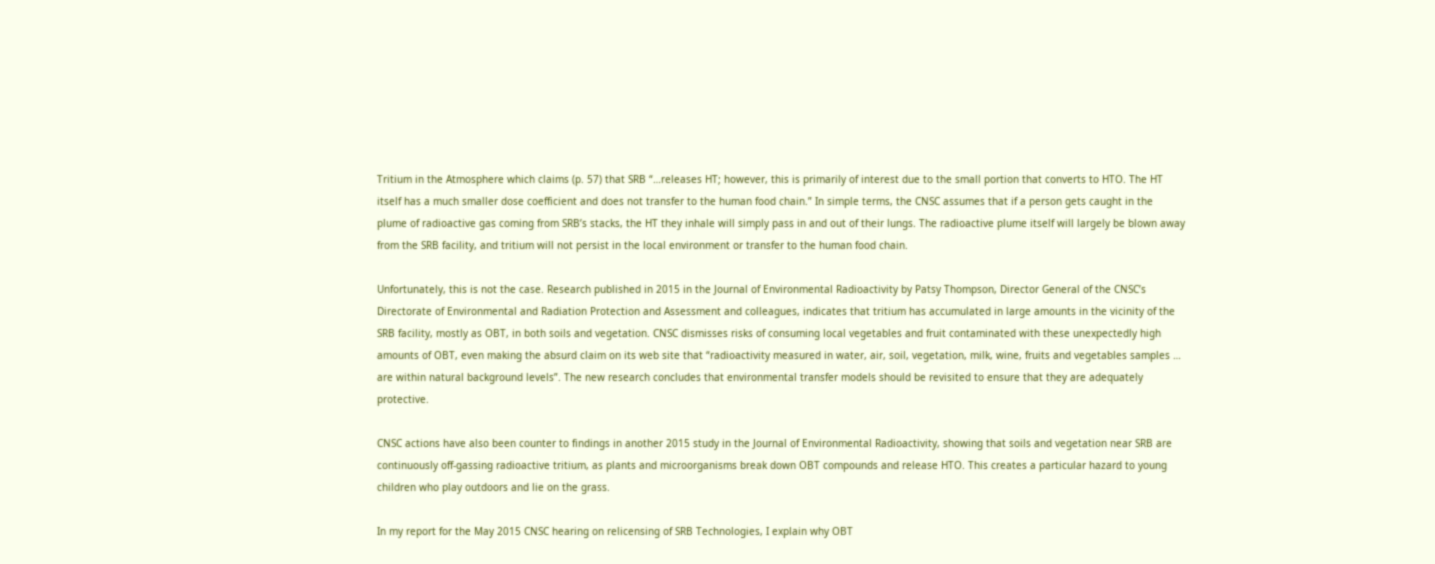Tritium in the Atmosphere which claims (p. 57) that SRB “…releases HT; however, this is primarily of interest due to the small portion that converts to HTO. The HT itself has a much smaller dose coefficient and does not transfer to the human food chain.” In simple terms, the CNSC assumes that if a person gets caught in the plume of radioactive gas coming from SRB’s stacks, the HT they inhale will simply pass in and out of their lungs. The radioactive plume itself will largely be blown away from the SRB facility, and tritium will not persist in the local environment or transfer to the human food chain.

Unfortunately, this is not the case. Research published in 2015 in the Journal of Environmental Radioactivity by Patsy Thompson, Director General of the CNSC’s Directorate of Environmental and Radiation Protection and Assessment and colleagues, indicates that tritium has accumulated in large amounts in the vicinity of the SRB facility, mostly as OBT, in both soils and vegetation. CNSC dismisses risks of consuming local vegetables and fruit contaminated with these unexpectedly high amounts of OBT, even making the absurd claim on its web site that “radioactivity measured in water, air, soil, vegetation, milk, wine, fruits and vegetables samples … are within natural background levels”. The new research concludes that environmental transfer models should be revisited to ensure that they are adequately protective.

CNSC actions have also been counter to findings in another 2015 study in the Journal of Environmental Radioactivity, showing that soils and vegetation near SRB are continuously off-gassing radioactive tritium, as plants and microorganisms break down OBT compounds and release HTO. This creates a particular hazard to young children who play outdoors and lie on the grass.

In my report for the May 2015 CNSC hearing on relicensing of SRB Technologies, I explain why OBT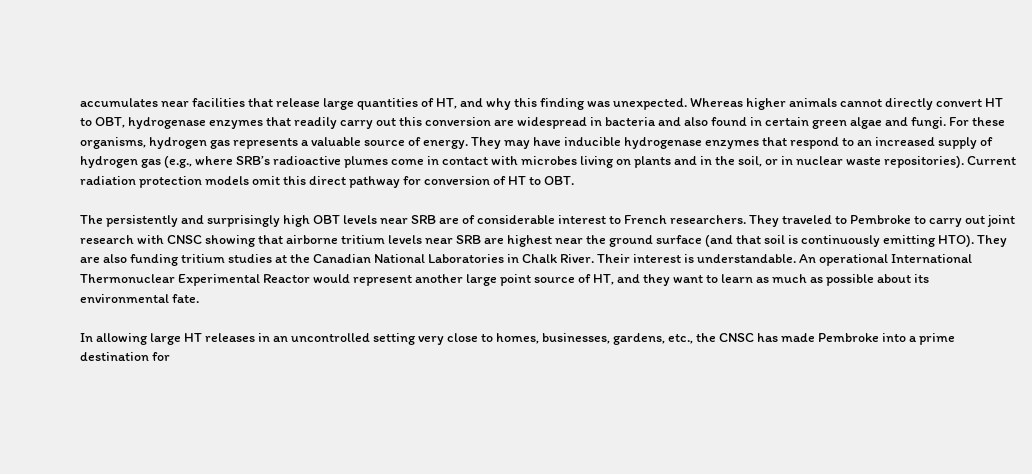accumulates near facilities that release large quantities of HT, and why this finding was unexpected. Whereas higher animals cannot directly convert HT to OBT, hydrogenase enzymes that readily carry out this conversion are widespread in bacteria and also found in certain green algae and fungi. For these organisms, hydrogen gas represents a valuable source of energy. They may have inducible hydrogenase enzymes that respond to an increased supply of hydrogen gas (e.g., where SRB’s radioactive plumes come in contact with microbes living on plants and in the soil, or in nuclear waste repositories). Current radiation protection models omit this direct pathway for conversion of HT to OBT.

The persistently and surprisingly high OBT levels near SRB are of considerable interest to French researchers. They traveled to Pembroke to carry out joint research with CNSC showing that airborne tritium levels near SRB are highest near the ground surface (and that soil is continuously emitting HTO). They are also funding tritium studies at the Canadian National Laboratories in Chalk River. Their interest is understandable. An operational International Thermonuclear Experimental Reactor would represent another large point source of HT, and they want to learn as much as possible about its environmental fate.

In allowing large HT releases in an uncontrolled setting very close to homes, businesses, gardens, etc., the CNSC has made Pembroke into a prime destination for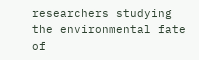researchers studying the environmental fate of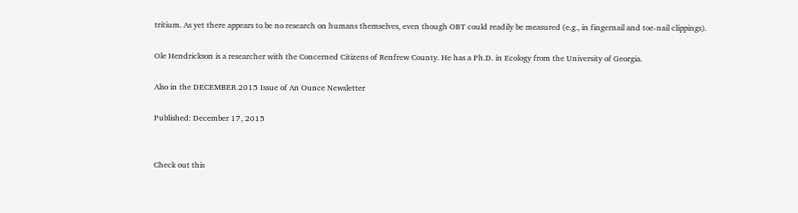tritium. As yet there appears to be no research on humans themselves, even though OBT could readily be measured (e.g., in fingernail and toe-nail clippings).

Ole Hendrickson is a researcher with the Concerned Citizens of Renfrew County. He has a Ph.D. in Ecology from the University of Georgia.

Also in the DECEMBER 2015 Issue of An Ounce Newsletter

Published: December 17, 2015


Check out this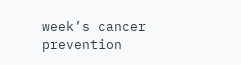week’s cancer prevention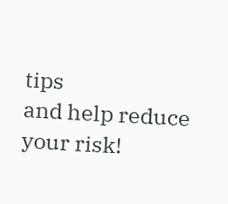tips
and help reduce your risk!